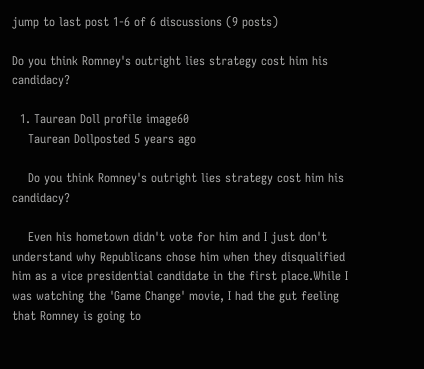jump to last post 1-6 of 6 discussions (9 posts)

Do you think Romney's outright lies strategy cost him his candidacy?

  1. Taurean Doll profile image60
    Taurean Dollposted 5 years ago

    Do you think Romney's outright lies strategy cost him his candidacy?

    Even his hometown didn't vote for him and I just don't understand why Republicans chose him when they disqualified him as a vice presidential candidate in the first place.While I was watching the 'Game Change' movie, I had the gut feeling that Romney is going to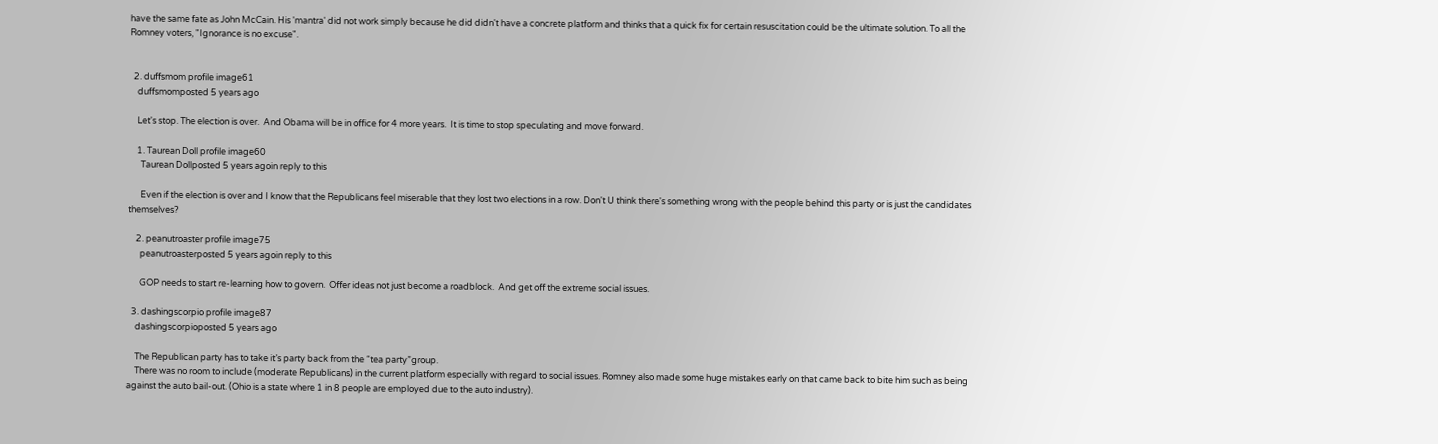have the same fate as John McCain. His 'mantra' did not work simply because he did didn't have a concrete platform and thinks that a quick fix for certain resuscitation could be the ultimate solution. To all the Romney voters, "Ignorance is no excuse".


  2. duffsmom profile image61
    duffsmomposted 5 years ago

    Let's stop. The election is over.  And Obama will be in office for 4 more years.  It is time to stop speculating and move forward.

    1. Taurean Doll profile image60
      Taurean Dollposted 5 years agoin reply to this

      Even if the election is over and I know that the Republicans feel miserable that they lost two elections in a row. Don't U think there's something wrong with the people behind this party or is just the candidates themselves?

    2. peanutroaster profile image75
      peanutroasterposted 5 years agoin reply to this

      GOP needs to start re-learning how to govern.  Offer ideas not just become a roadblock.  And get off the extreme social issues.

  3. dashingscorpio profile image87
    dashingscorpioposted 5 years ago

    The Republican party has to take it’s party back from the “tea party”group.
    There was no room to include (moderate Republicans) in the current platform especially with regard to social issues. Romney also made some huge mistakes early on that came back to bite him such as being against the auto bail-out. (Ohio is a state where 1 in 8 people are employed due to the auto industry).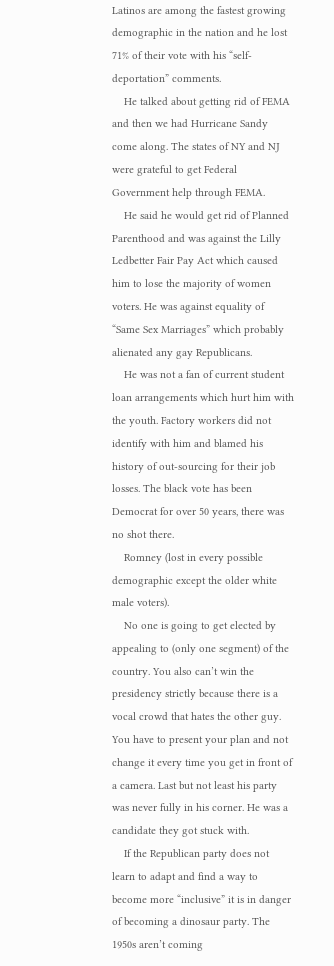Latinos are among the fastest growing demographic in the nation and he lost 71% of their vote with his “self-deportation” comments.
    He talked about getting rid of FEMA and then we had Hurricane Sandy come along. The states of NY and NJ were grateful to get Federal Government help through FEMA.
    He said he would get rid of Planned Parenthood and was against the Lilly Ledbetter Fair Pay Act which caused him to lose the majority of women voters. He was against equality of “Same Sex Marriages” which probably alienated any gay Republicans.
    He was not a fan of current student loan arrangements which hurt him with the youth. Factory workers did not identify with him and blamed his history of out-sourcing for their job losses. The black vote has been Democrat for over 50 years, there was no shot there.
    Romney (lost in every possible demographic except the older white male voters).
    No one is going to get elected by appealing to (only one segment) of the country. You also can’t win the presidency strictly because there is a vocal crowd that hates the other guy. You have to present your plan and not change it every time you get in front of a camera. Last but not least his party was never fully in his corner. He was a candidate they got stuck with.
    If the Republican party does not learn to adapt and find a way to become more “inclusive” it is in danger of becoming a dinosaur party. The 1950s aren’t coming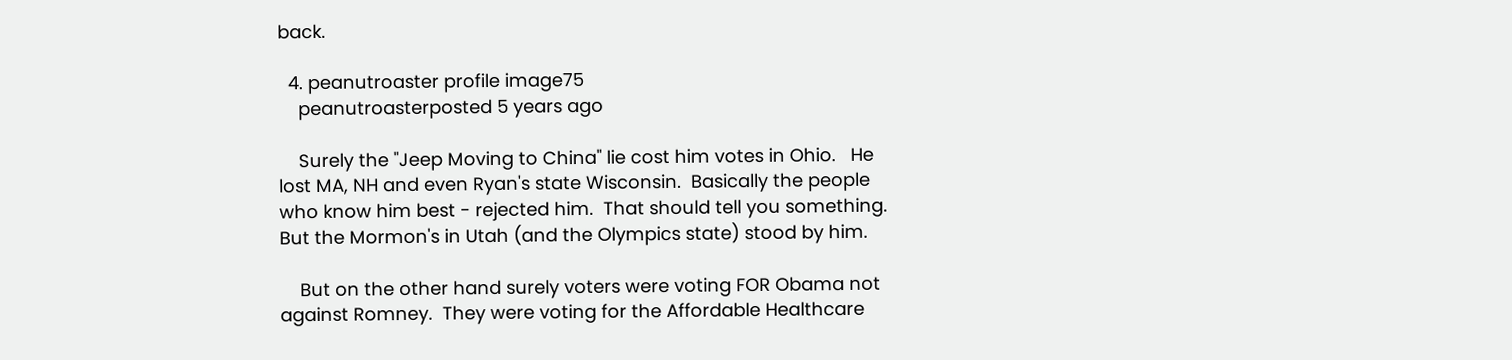back.

  4. peanutroaster profile image75
    peanutroasterposted 5 years ago

    Surely the "Jeep Moving to China" lie cost him votes in Ohio.   He lost MA, NH and even Ryan's state Wisconsin.  Basically the people who know him best - rejected him.  That should tell you something. But the Mormon's in Utah (and the Olympics state) stood by him.

    But on the other hand surely voters were voting FOR Obama not against Romney.  They were voting for the Affordable Healthcare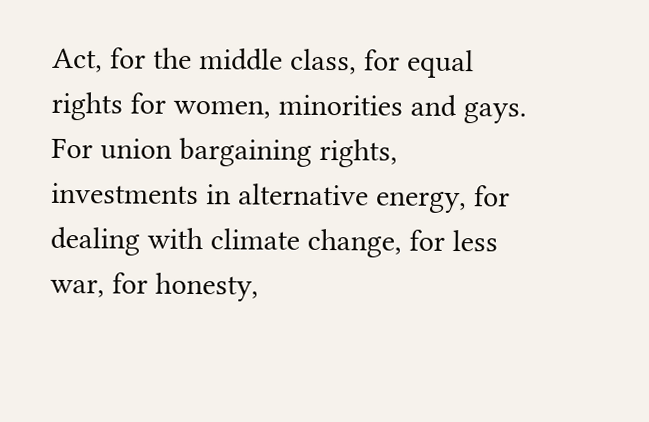Act, for the middle class, for equal rights for women, minorities and gays.  For union bargaining rights, investments in alternative energy, for dealing with climate change, for less war, for honesty,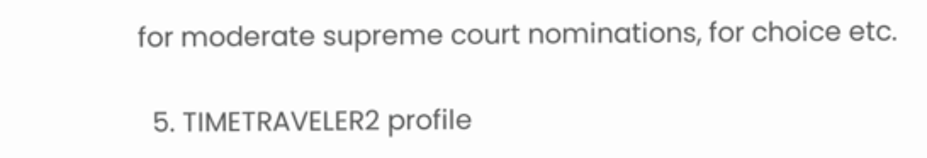for moderate supreme court nominations, for choice etc.

  5. TIMETRAVELER2 profile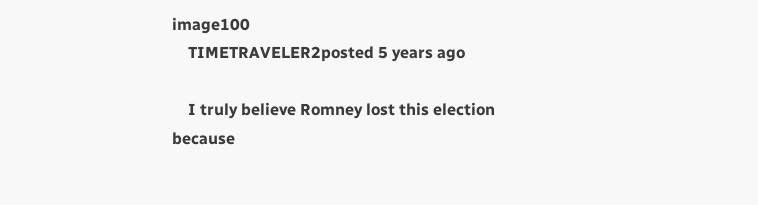image100
    TIMETRAVELER2posted 5 years ago

    I truly believe Romney lost this election because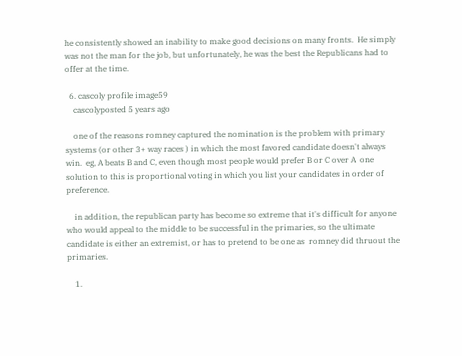he consistently showed an inability to make good decisions on many fronts.  He simply was not the man for the job, but unfortunately, he was the best the Republicans had to offer at the time.

  6. cascoly profile image59
    cascolyposted 5 years ago

    one of the reasons romney captured the nomination is the problem with primary systems (or other 3+ way races ) in which the most favored candidate doesn't always win.  eg, A beats B and C, even though most people would prefer B or C over A  one solution to this is proportional voting in which you list your candidates in order of preference.

    in addition, the republican party has become so extreme that it's difficult for anyone who would appeal to the middle to be successful in the primaries, so the ultimate candidate is either an extremist, or has to pretend to be one as  romney did thruout the primaries.

    1.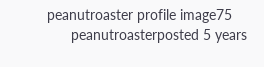peanutroaster profile image75
      peanutroasterposted 5 years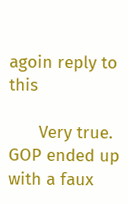agoin reply to this

      Very true.  GOP ended up with a faux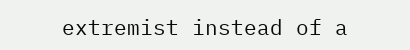extremist instead of a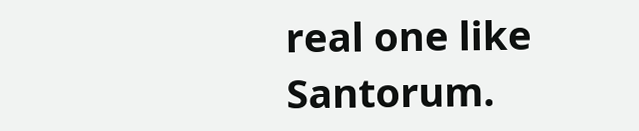real one like Santorum.